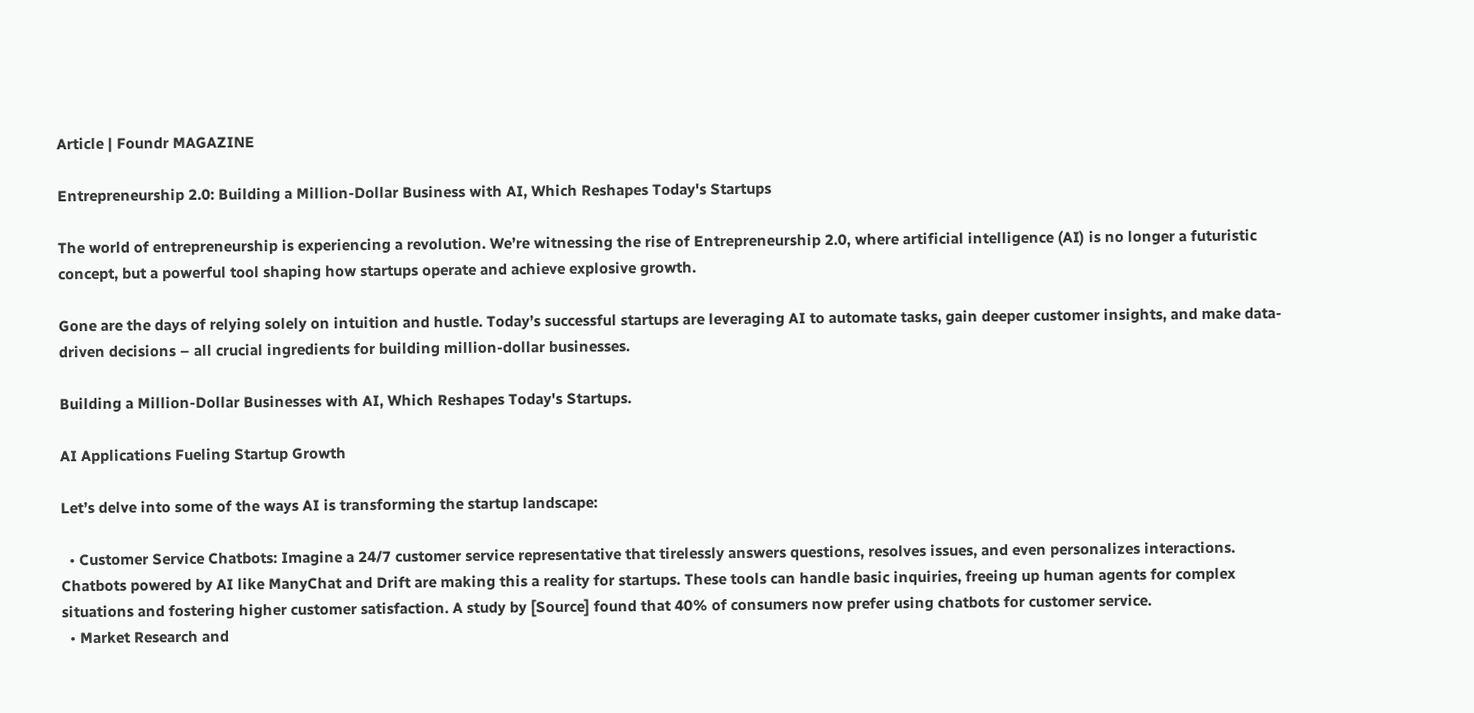Article | Foundr MAGAZINE

Entrepreneurship 2.0: Building a Million-Dollar Business with AI, Which Reshapes Today's Startups

The world of entrepreneurship is experiencing a revolution. We’re witnessing the rise of Entrepreneurship 2.0, where artificial intelligence (AI) is no longer a futuristic concept, but a powerful tool shaping how startups operate and achieve explosive growth.

Gone are the days of relying solely on intuition and hustle. Today’s successful startups are leveraging AI to automate tasks, gain deeper customer insights, and make data-driven decisions – all crucial ingredients for building million-dollar businesses.

Building a Million-Dollar Businesses with AI, Which Reshapes Today's Startups.

AI Applications Fueling Startup Growth

Let’s delve into some of the ways AI is transforming the startup landscape:

  • Customer Service Chatbots: Imagine a 24/7 customer service representative that tirelessly answers questions, resolves issues, and even personalizes interactions. Chatbots powered by AI like ManyChat and Drift are making this a reality for startups. These tools can handle basic inquiries, freeing up human agents for complex situations and fostering higher customer satisfaction. A study by [Source] found that 40% of consumers now prefer using chatbots for customer service.
  • Market Research and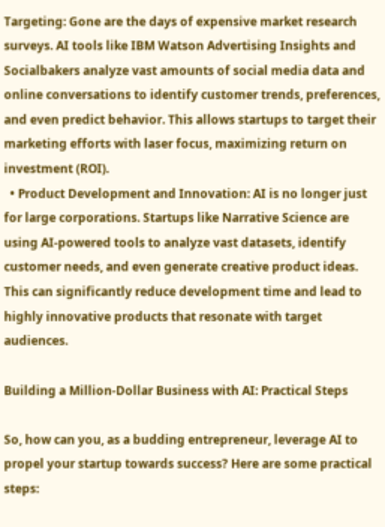Targeting: Gone are the days of expensive market research surveys. AI tools like IBM Watson Advertising Insights and Socialbakers analyze vast amounts of social media data and online conversations to identify customer trends, preferences, and even predict behavior. This allows startups to target their marketing efforts with laser focus, maximizing return on investment (ROI).
  • Product Development and Innovation: AI is no longer just for large corporations. Startups like Narrative Science are using AI-powered tools to analyze vast datasets, identify customer needs, and even generate creative product ideas. This can significantly reduce development time and lead to highly innovative products that resonate with target audiences.

Building a Million-Dollar Business with AI: Practical Steps

So, how can you, as a budding entrepreneur, leverage AI to propel your startup towards success? Here are some practical steps: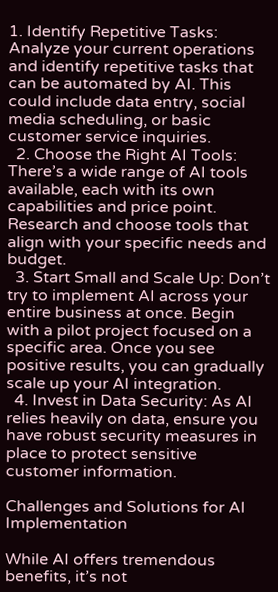1. Identify Repetitive Tasks: Analyze your current operations and identify repetitive tasks that can be automated by AI. This could include data entry, social media scheduling, or basic customer service inquiries.
  2. Choose the Right AI Tools: There’s a wide range of AI tools available, each with its own capabilities and price point. Research and choose tools that align with your specific needs and budget.
  3. Start Small and Scale Up: Don’t try to implement AI across your entire business at once. Begin with a pilot project focused on a specific area. Once you see positive results, you can gradually scale up your AI integration.
  4. Invest in Data Security: As AI relies heavily on data, ensure you have robust security measures in place to protect sensitive customer information.

Challenges and Solutions for AI Implementation

While AI offers tremendous benefits, it’s not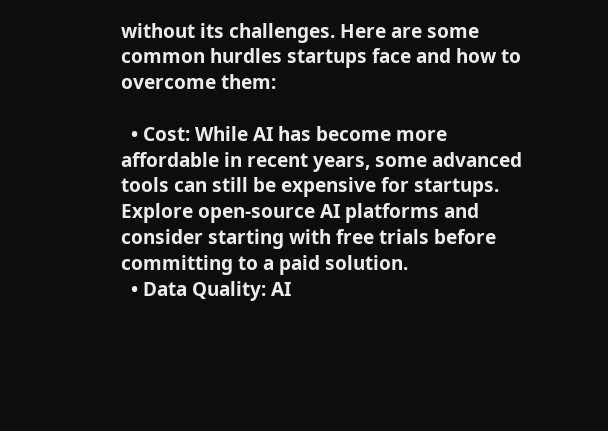without its challenges. Here are some common hurdles startups face and how to overcome them:

  • Cost: While AI has become more affordable in recent years, some advanced tools can still be expensive for startups. Explore open-source AI platforms and consider starting with free trials before committing to a paid solution.
  • Data Quality: AI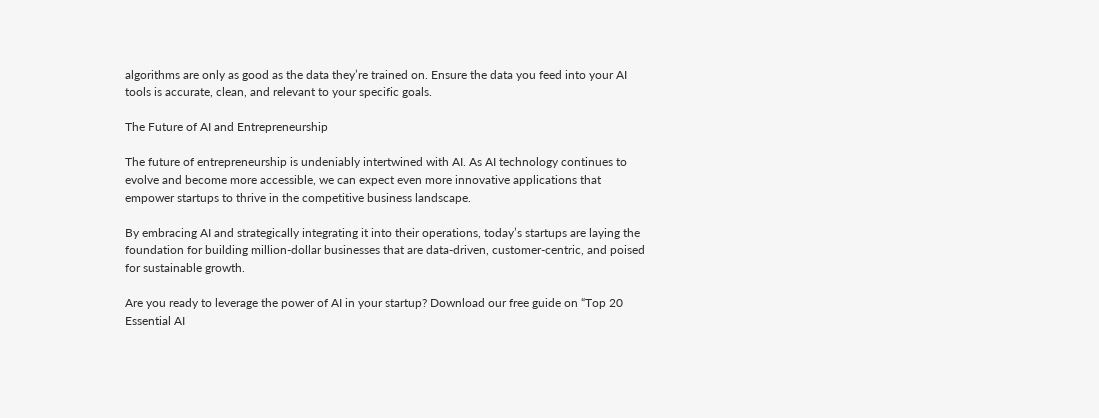algorithms are only as good as the data they’re trained on. Ensure the data you feed into your AI tools is accurate, clean, and relevant to your specific goals.

The Future of AI and Entrepreneurship

The future of entrepreneurship is undeniably intertwined with AI. As AI technology continues to evolve and become more accessible, we can expect even more innovative applications that empower startups to thrive in the competitive business landscape.

By embracing AI and strategically integrating it into their operations, today’s startups are laying the foundation for building million-dollar businesses that are data-driven, customer-centric, and poised for sustainable growth.

Are you ready to leverage the power of AI in your startup? Download our free guide on “Top 20 Essential AI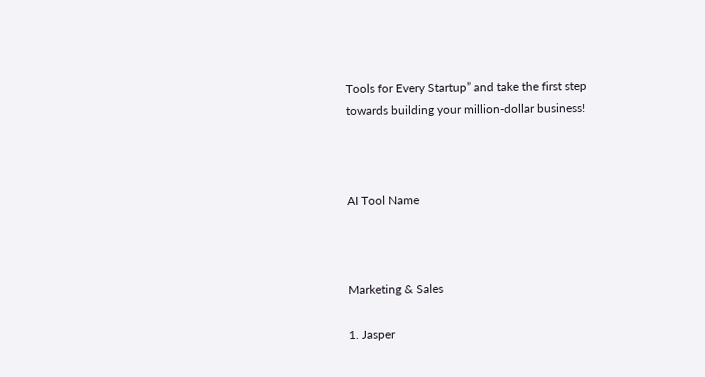Tools for Every Startup” and take the first step towards building your million-dollar business!



AI Tool Name



Marketing & Sales

1. Jasper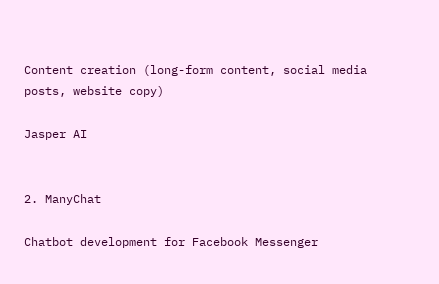Content creation (long-form content, social media posts, website copy)

Jasper AI


2. ManyChat

Chatbot development for Facebook Messenger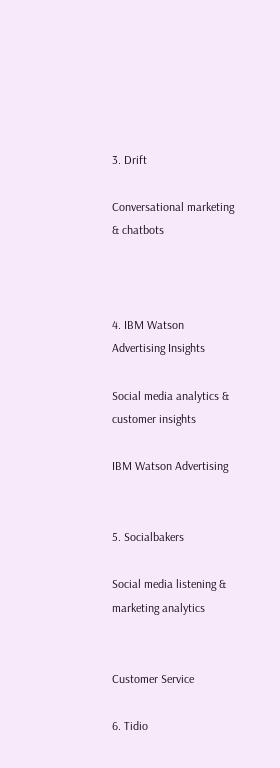3. Drift

Conversational marketing & chatbots



4. IBM Watson Advertising Insights

Social media analytics & customer insights

IBM Watson Advertising


5. Socialbakers

Social media listening & marketing analytics


Customer Service

6. Tidio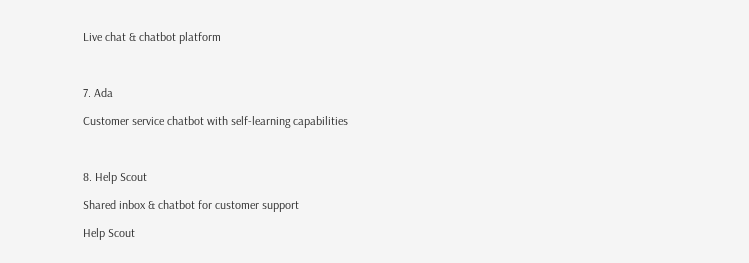Live chat & chatbot platform



7. Ada

Customer service chatbot with self-learning capabilities



8. Help Scout

Shared inbox & chatbot for customer support

Help Scout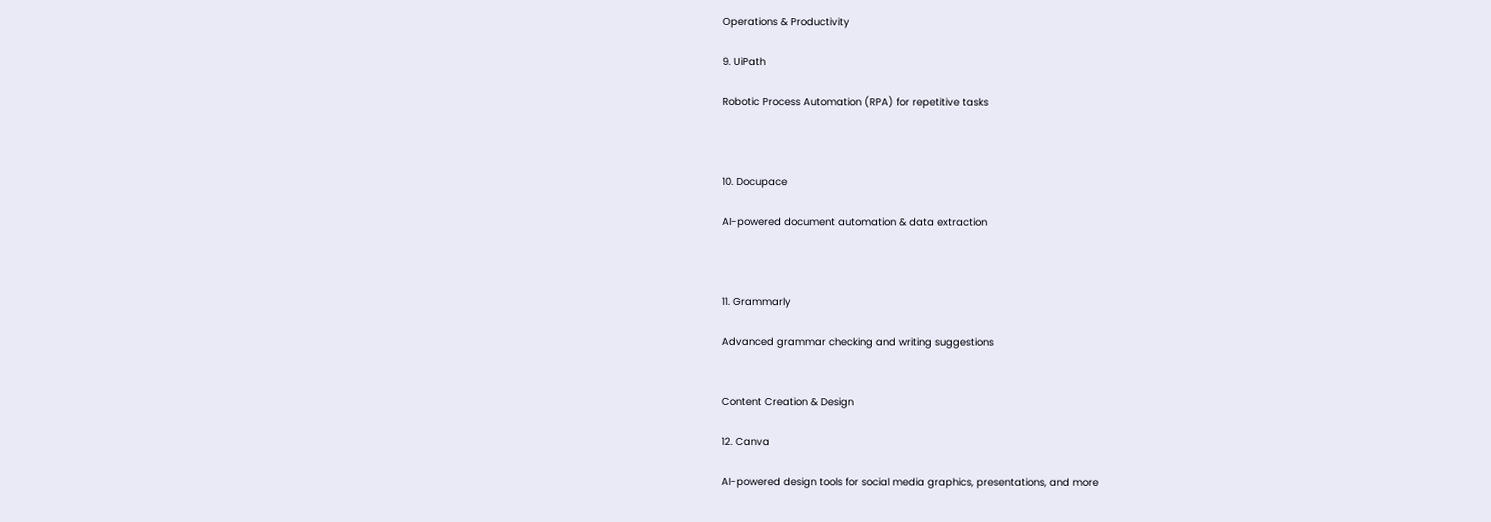Operations & Productivity

9. UiPath

Robotic Process Automation (RPA) for repetitive tasks



10. Docupace

AI-powered document automation & data extraction



11. Grammarly

Advanced grammar checking and writing suggestions


Content Creation & Design

12. Canva

AI-powered design tools for social media graphics, presentations, and more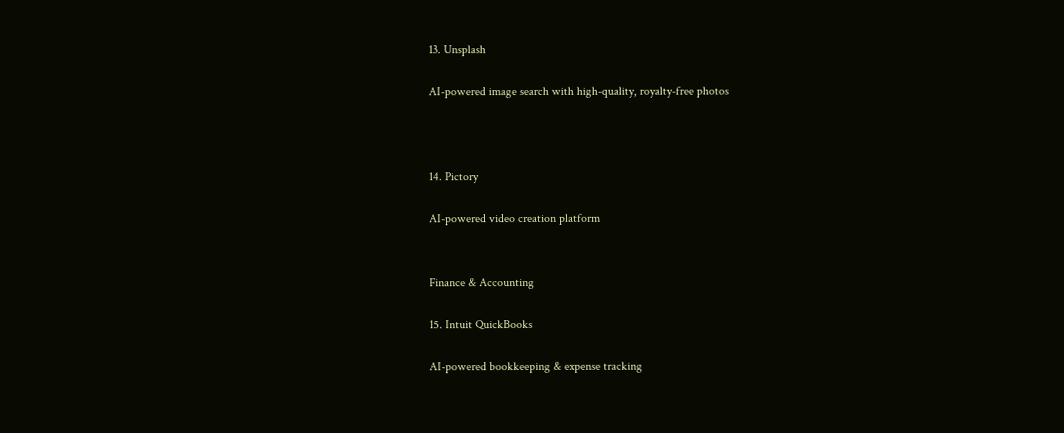13. Unsplash

AI-powered image search with high-quality, royalty-free photos



14. Pictory

AI-powered video creation platform


Finance & Accounting

15. Intuit QuickBooks

AI-powered bookkeeping & expense tracking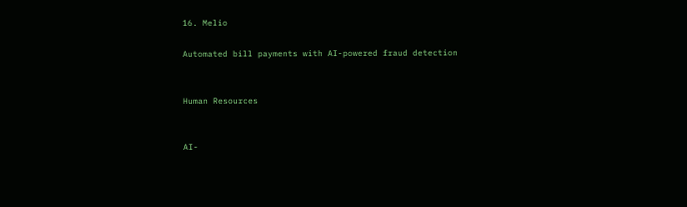16. Melio

Automated bill payments with AI-powered fraud detection


Human Resources


AI-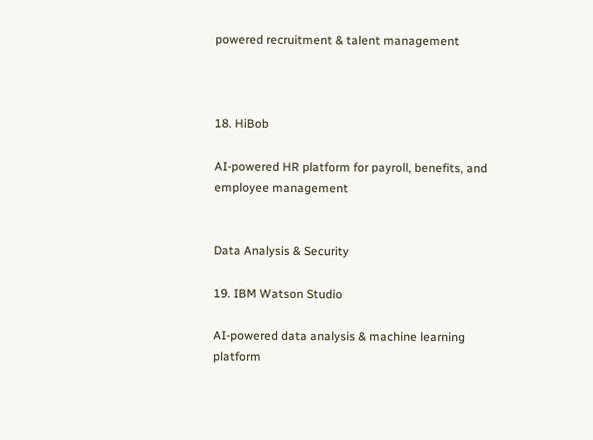powered recruitment & talent management



18. HiBob

AI-powered HR platform for payroll, benefits, and employee management


Data Analysis & Security

19. IBM Watson Studio

AI-powered data analysis & machine learning platform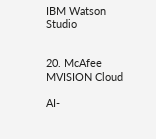IBM Watson Studio


20. McAfee MVISION Cloud

AI-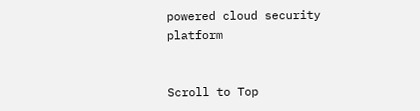powered cloud security platform


Scroll to Top